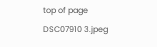top of page
DSC07910 3.jpeg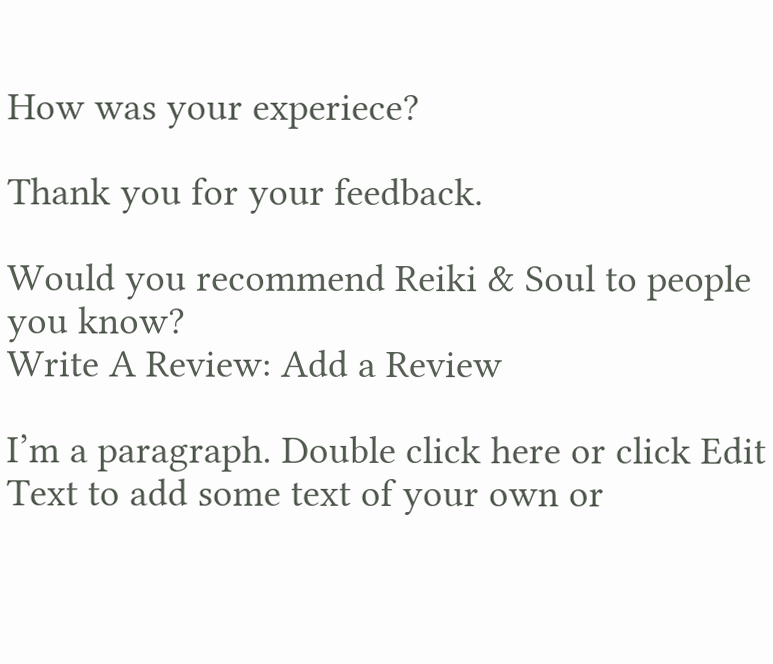How was your experiece?

Thank you for your feedback.

Would you recommend Reiki & Soul to people you know?
Write A Review: Add a Review

I’m a paragraph. Double click here or click Edit Text to add some text of your own or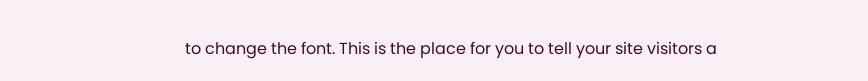to change the font. This is the place for you to tell your site visitors a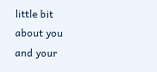little bit about you and your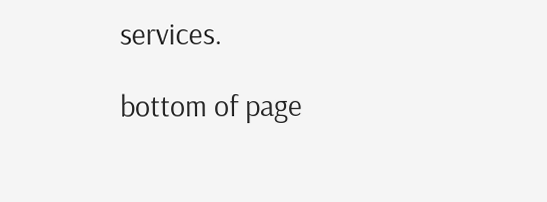services.

bottom of page